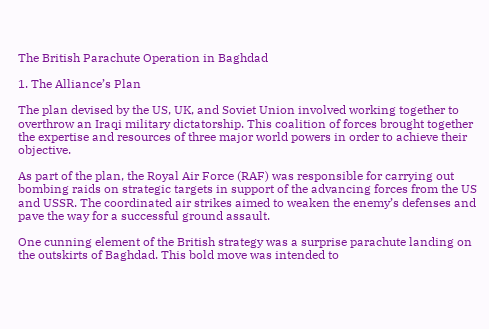The British Parachute Operation in Baghdad

1. The Alliance’s Plan

The plan devised by the US, UK, and Soviet Union involved working together to overthrow an Iraqi military dictatorship. This coalition of forces brought together the expertise and resources of three major world powers in order to achieve their objective.

As part of the plan, the Royal Air Force (RAF) was responsible for carrying out bombing raids on strategic targets in support of the advancing forces from the US and USSR. The coordinated air strikes aimed to weaken the enemy’s defenses and pave the way for a successful ground assault.

One cunning element of the British strategy was a surprise parachute landing on the outskirts of Baghdad. This bold move was intended to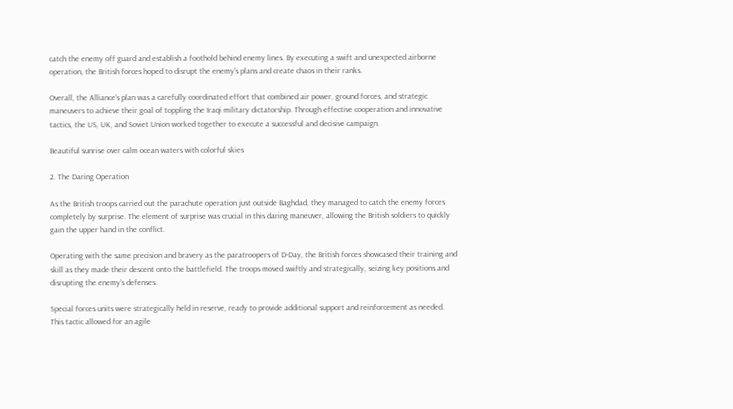catch the enemy off guard and establish a foothold behind enemy lines. By executing a swift and unexpected airborne operation, the British forces hoped to disrupt the enemy’s plans and create chaos in their ranks.

Overall, the Alliance’s plan was a carefully coordinated effort that combined air power, ground forces, and strategic maneuvers to achieve their goal of toppling the Iraqi military dictatorship. Through effective cooperation and innovative tactics, the US, UK, and Soviet Union worked together to execute a successful and decisive campaign.

Beautiful sunrise over calm ocean waters with colorful skies

2. The Daring Operation

As the British troops carried out the parachute operation just outside Baghdad, they managed to catch the enemy forces completely by surprise. The element of surprise was crucial in this daring maneuver, allowing the British soldiers to quickly gain the upper hand in the conflict.

Operating with the same precision and bravery as the paratroopers of D-Day, the British forces showcased their training and skill as they made their descent onto the battlefield. The troops moved swiftly and strategically, seizing key positions and disrupting the enemy’s defenses.

Special forces units were strategically held in reserve, ready to provide additional support and reinforcement as needed. This tactic allowed for an agile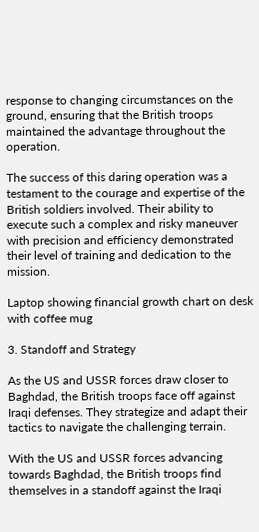response to changing circumstances on the ground, ensuring that the British troops maintained the advantage throughout the operation.

The success of this daring operation was a testament to the courage and expertise of the British soldiers involved. Their ability to execute such a complex and risky maneuver with precision and efficiency demonstrated their level of training and dedication to the mission.

Laptop showing financial growth chart on desk with coffee mug

3. Standoff and Strategy

As the US and USSR forces draw closer to Baghdad, the British troops face off against Iraqi defenses. They strategize and adapt their tactics to navigate the challenging terrain.

With the US and USSR forces advancing towards Baghdad, the British troops find themselves in a standoff against the Iraqi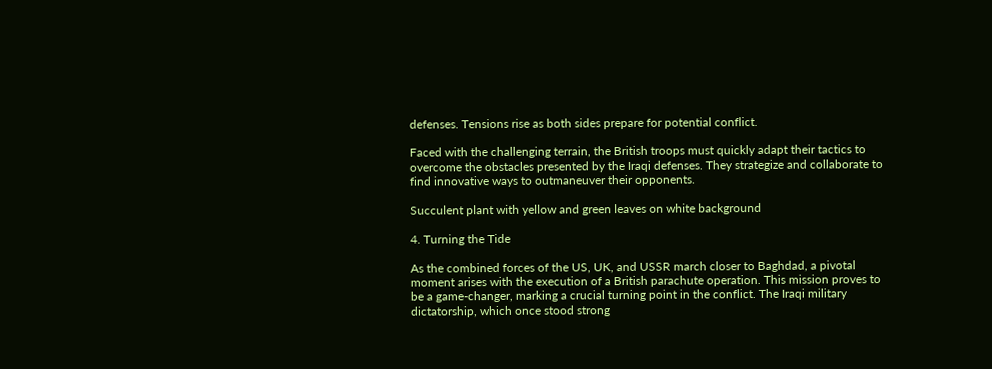defenses. Tensions rise as both sides prepare for potential conflict.

Faced with the challenging terrain, the British troops must quickly adapt their tactics to overcome the obstacles presented by the Iraqi defenses. They strategize and collaborate to find innovative ways to outmaneuver their opponents.

Succulent plant with yellow and green leaves on white background

4. Turning the Tide

As the combined forces of the US, UK, and USSR march closer to Baghdad, a pivotal moment arises with the execution of a British parachute operation. This mission proves to be a game-changer, marking a crucial turning point in the conflict. The Iraqi military dictatorship, which once stood strong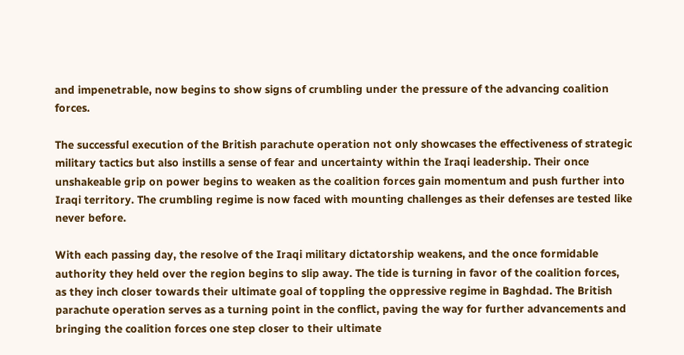and impenetrable, now begins to show signs of crumbling under the pressure of the advancing coalition forces.

The successful execution of the British parachute operation not only showcases the effectiveness of strategic military tactics but also instills a sense of fear and uncertainty within the Iraqi leadership. Their once unshakeable grip on power begins to weaken as the coalition forces gain momentum and push further into Iraqi territory. The crumbling regime is now faced with mounting challenges as their defenses are tested like never before.

With each passing day, the resolve of the Iraqi military dictatorship weakens, and the once formidable authority they held over the region begins to slip away. The tide is turning in favor of the coalition forces, as they inch closer towards their ultimate goal of toppling the oppressive regime in Baghdad. The British parachute operation serves as a turning point in the conflict, paving the way for further advancements and bringing the coalition forces one step closer to their ultimate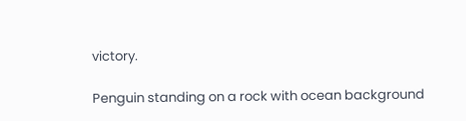victory.

Penguin standing on a rock with ocean background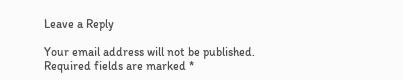Leave a Reply

Your email address will not be published. Required fields are marked *